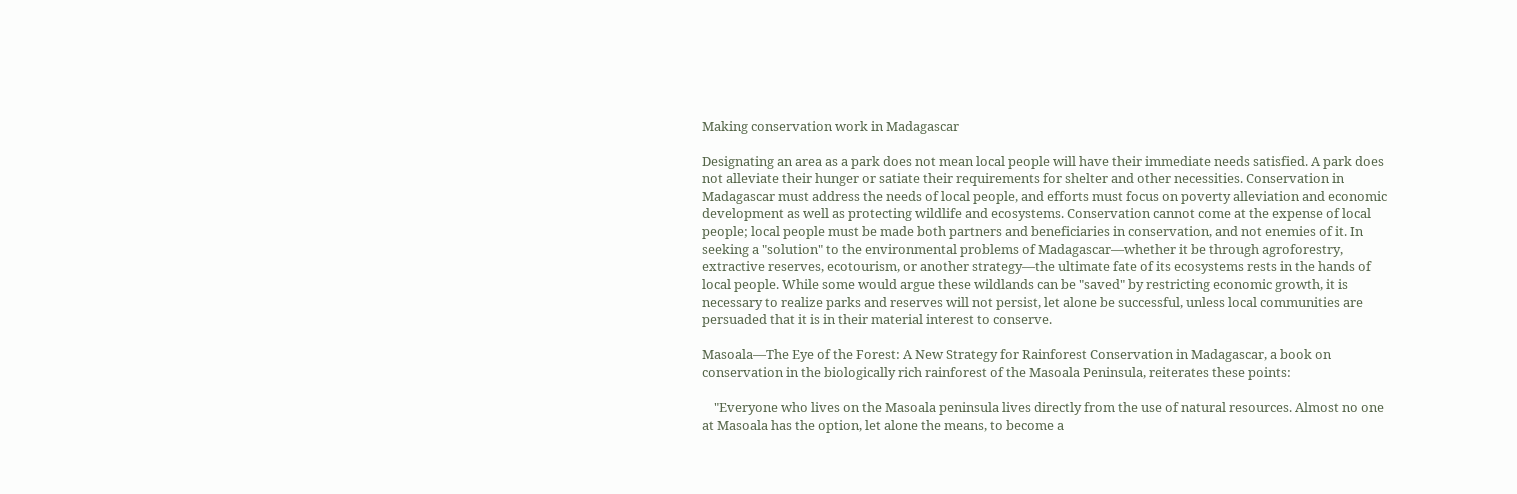Making conservation work in Madagascar

Designating an area as a park does not mean local people will have their immediate needs satisfied. A park does not alleviate their hunger or satiate their requirements for shelter and other necessities. Conservation in Madagascar must address the needs of local people, and efforts must focus on poverty alleviation and economic development as well as protecting wildlife and ecosystems. Conservation cannot come at the expense of local people; local people must be made both partners and beneficiaries in conservation, and not enemies of it. In seeking a "solution" to the environmental problems of Madagascar—whether it be through agroforestry, extractive reserves, ecotourism, or another strategy—the ultimate fate of its ecosystems rests in the hands of local people. While some would argue these wildlands can be "saved" by restricting economic growth, it is necessary to realize parks and reserves will not persist, let alone be successful, unless local communities are persuaded that it is in their material interest to conserve.

Masoala—The Eye of the Forest: A New Strategy for Rainforest Conservation in Madagascar, a book on conservation in the biologically rich rainforest of the Masoala Peninsula, reiterates these points:

    "Everyone who lives on the Masoala peninsula lives directly from the use of natural resources. Almost no one at Masoala has the option, let alone the means, to become a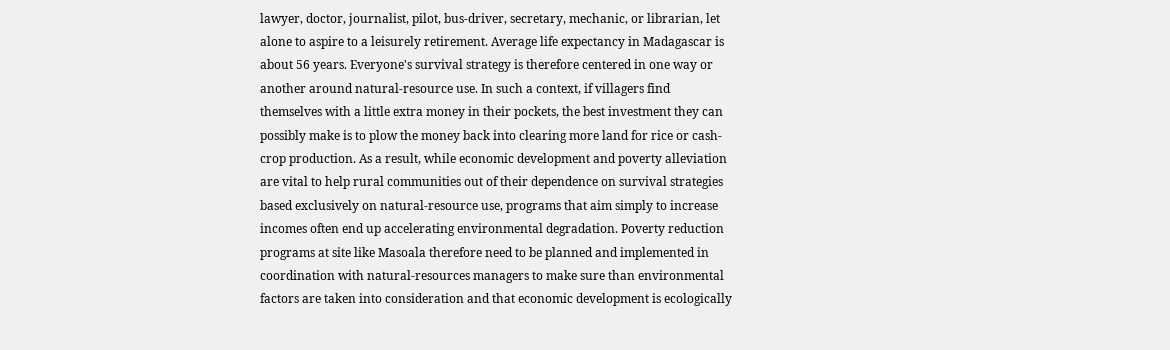lawyer, doctor, journalist, pilot, bus-driver, secretary, mechanic, or librarian, let alone to aspire to a leisurely retirement. Average life expectancy in Madagascar is about 56 years. Everyone's survival strategy is therefore centered in one way or another around natural-resource use. In such a context, if villagers find themselves with a little extra money in their pockets, the best investment they can possibly make is to plow the money back into clearing more land for rice or cash-crop production. As a result, while economic development and poverty alleviation are vital to help rural communities out of their dependence on survival strategies based exclusively on natural-resource use, programs that aim simply to increase incomes often end up accelerating environmental degradation. Poverty reduction programs at site like Masoala therefore need to be planned and implemented in coordination with natural-resources managers to make sure than environmental factors are taken into consideration and that economic development is ecologically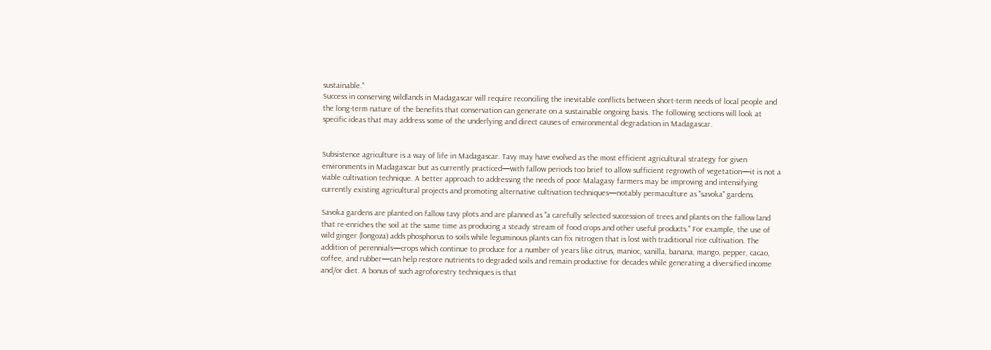sustainable."
Success in conserving wildlands in Madagascar will require reconciling the inevitable conflicts between short-term needs of local people and the long-term nature of the benefits that conservation can generate on a sustainable ongoing basis. The following sections will look at specific ideas that may address some of the underlying and direct causes of environmental degradation in Madagascar.


Subsistence agriculture is a way of life in Madagascar. Tavy may have evolved as the most efficient agricultural strategy for given environments in Madagascar but as currently practiced—with fallow periods too brief to allow sufficient regrowth of vegetation—it is not a viable cultivation technique. A better approach to addressing the needs of poor Malagasy farmers may be improving and intensifying currently existing agricultural projects and promoting alternative cultivation techniques—notably permaculture as "savoka" gardens.

Savoka gardens are planted on fallow tavy plots and are planned as "a carefully selected succession of trees and plants on the fallow land that re-enriches the soil at the same time as producing a steady stream of food crops and other useful products." For example, the use of wild ginger (longoza) adds phosphorus to soils while leguminous plants can fix nitrogen that is lost with traditional rice cultivation. The addition of perennials—crops which continue to produce for a number of years like citrus, manioc, vanilla, banana, mango, pepper, cacao, coffee, and rubber—can help restore nutrients to degraded soils and remain productive for decades while generating a diversified income and/or diet. A bonus of such agroforestry techniques is that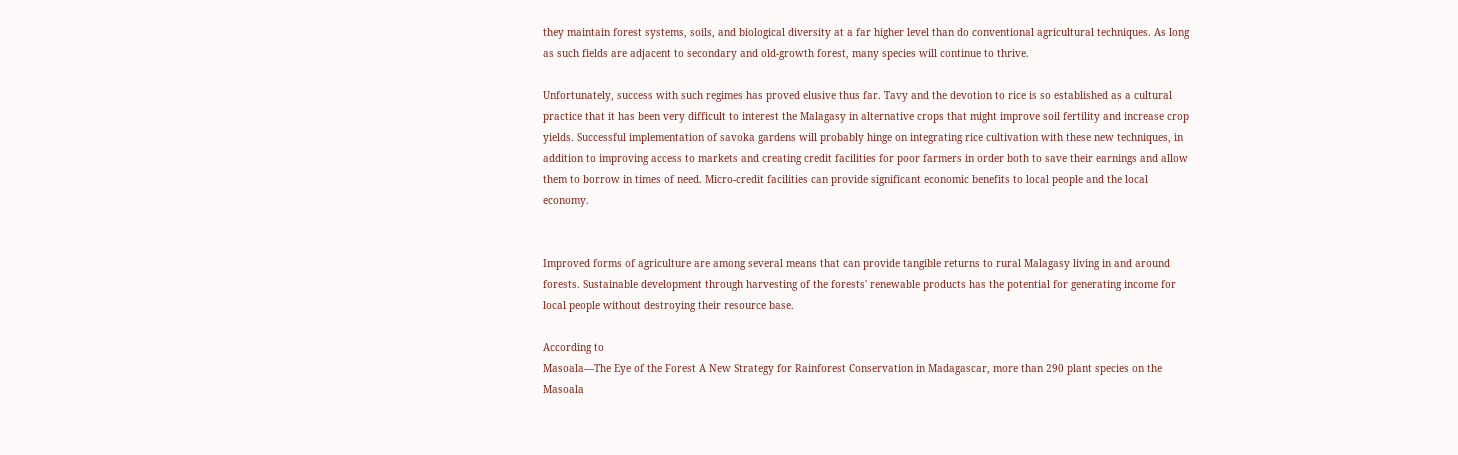they maintain forest systems, soils, and biological diversity at a far higher level than do conventional agricultural techniques. As long as such fields are adjacent to secondary and old-growth forest, many species will continue to thrive.

Unfortunately, success with such regimes has proved elusive thus far. Tavy and the devotion to rice is so established as a cultural practice that it has been very difficult to interest the Malagasy in alternative crops that might improve soil fertility and increase crop yields. Successful implementation of savoka gardens will probably hinge on integrating rice cultivation with these new techniques, in addition to improving access to markets and creating credit facilities for poor farmers in order both to save their earnings and allow them to borrow in times of need. Micro-credit facilities can provide significant economic benefits to local people and the local economy.


Improved forms of agriculture are among several means that can provide tangible returns to rural Malagasy living in and around forests. Sustainable development through harvesting of the forests' renewable products has the potential for generating income for local people without destroying their resource base.

According to
Masoala—The Eye of the Forest A New Strategy for Rainforest Conservation in Madagascar, more than 290 plant species on the Masoala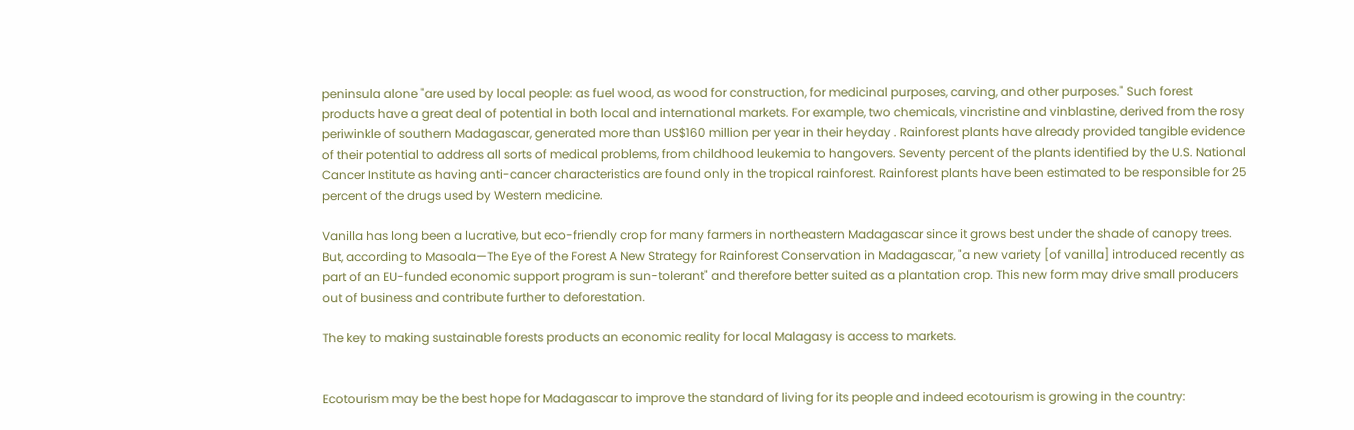peninsula alone "are used by local people: as fuel wood, as wood for construction, for medicinal purposes, carving, and other purposes." Such forest products have a great deal of potential in both local and international markets. For example, two chemicals, vincristine and vinblastine, derived from the rosy periwinkle of southern Madagascar, generated more than US$160 million per year in their heyday . Rainforest plants have already provided tangible evidence of their potential to address all sorts of medical problems, from childhood leukemia to hangovers. Seventy percent of the plants identified by the U.S. National Cancer Institute as having anti-cancer characteristics are found only in the tropical rainforest. Rainforest plants have been estimated to be responsible for 25 percent of the drugs used by Western medicine.

Vanilla has long been a lucrative, but eco-friendly crop for many farmers in northeastern Madagascar since it grows best under the shade of canopy trees. But, according to Masoala—The Eye of the Forest A New Strategy for Rainforest Conservation in Madagascar, "a new variety [of vanilla] introduced recently as part of an EU-funded economic support program is sun-tolerant" and therefore better suited as a plantation crop. This new form may drive small producers out of business and contribute further to deforestation.

The key to making sustainable forests products an economic reality for local Malagasy is access to markets.


Ecotourism may be the best hope for Madagascar to improve the standard of living for its people and indeed ecotourism is growing in the country: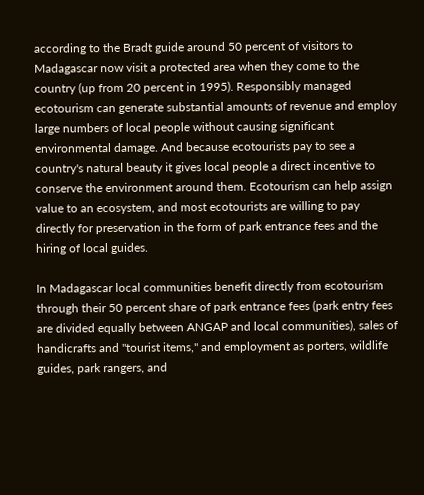according to the Bradt guide around 50 percent of visitors to Madagascar now visit a protected area when they come to the country (up from 20 percent in 1995). Responsibly managed ecotourism can generate substantial amounts of revenue and employ large numbers of local people without causing significant environmental damage. And because ecotourists pay to see a country's natural beauty it gives local people a direct incentive to conserve the environment around them. Ecotourism can help assign value to an ecosystem, and most ecotourists are willing to pay directly for preservation in the form of park entrance fees and the hiring of local guides.

In Madagascar local communities benefit directly from ecotourism through their 50 percent share of park entrance fees (park entry fees are divided equally between ANGAP and local communities), sales of handicrafts and "tourist items," and employment as porters, wildlife guides, park rangers, and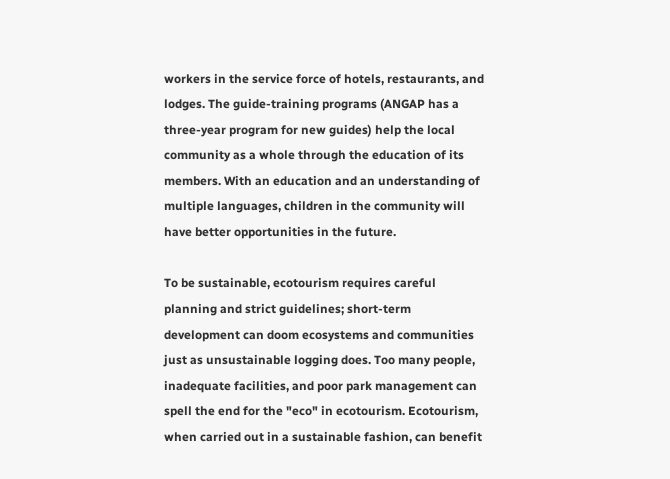workers in the service force of hotels, restaurants, and lodges. The guide-training programs (ANGAP has a three-year program for new guides) help the local community as a whole through the education of its members. With an education and an understanding of multiple languages, children in the community will have better opportunities in the future.

To be sustainable, ecotourism requires careful planning and strict guidelines; short-term development can doom ecosystems and communities just as unsustainable logging does. Too many people, inadequate facilities, and poor park management can spell the end for the "eco" in ecotourism. Ecotourism, when carried out in a sustainable fashion, can benefit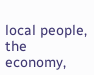local people, the economy,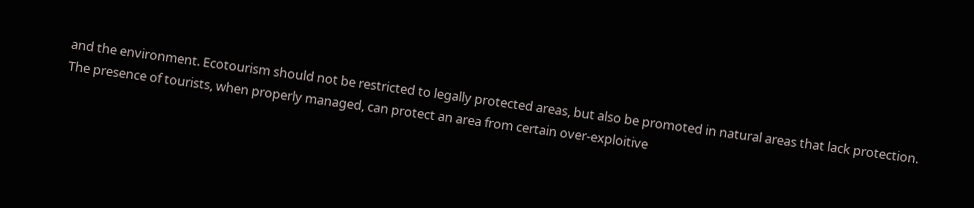and the environment. Ecotourism should not be restricted to legally protected areas, but also be promoted in natural areas that lack protection. The presence of tourists, when properly managed, can protect an area from certain over-exploitive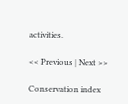activities.

<< Previous | Next >>

Conservation index